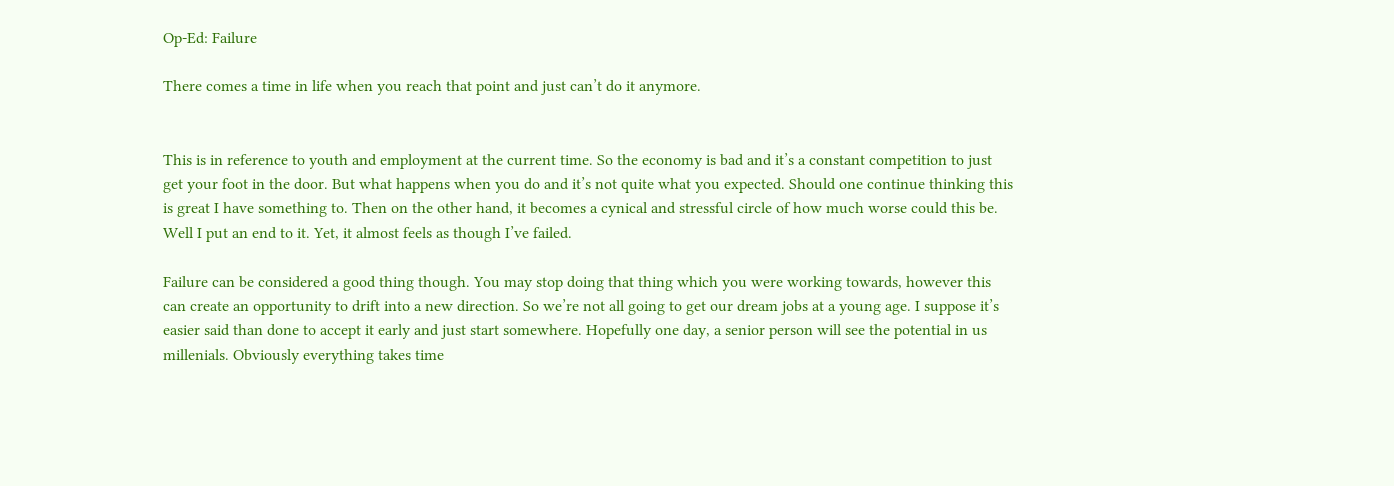Op-Ed: Failure

There comes a time in life when you reach that point and just can’t do it anymore.


This is in reference to youth and employment at the current time. So the economy is bad and it’s a constant competition to just get your foot in the door. But what happens when you do and it’s not quite what you expected. Should one continue thinking this is great I have something to. Then on the other hand, it becomes a cynical and stressful circle of how much worse could this be. Well I put an end to it. Yet, it almost feels as though I’ve failed.

Failure can be considered a good thing though. You may stop doing that thing which you were working towards, however this can create an opportunity to drift into a new direction. So we’re not all going to get our dream jobs at a young age. I suppose it’s easier said than done to accept it early and just start somewhere. Hopefully one day, a senior person will see the potential in us millenials. Obviously everything takes time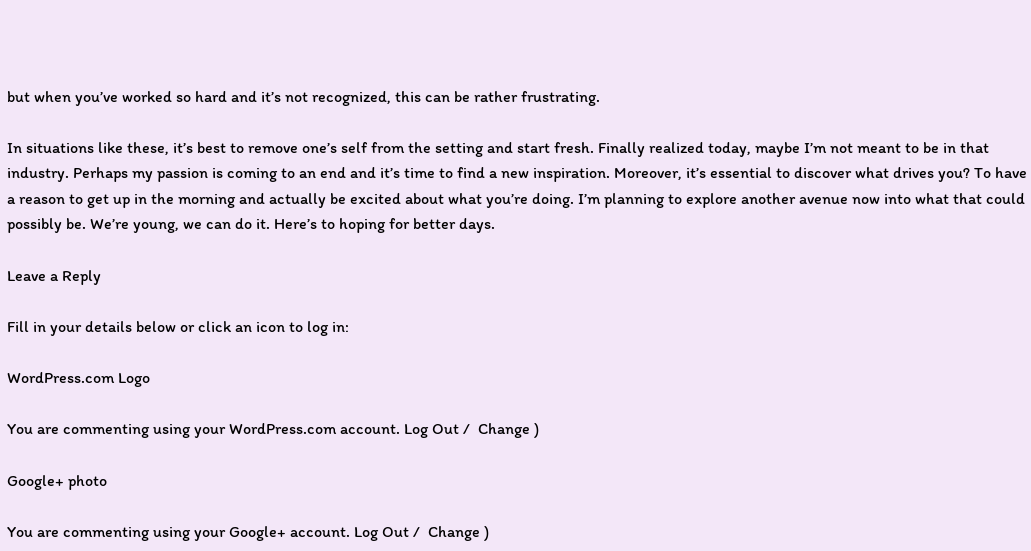but when you’ve worked so hard and it’s not recognized, this can be rather frustrating.

In situations like these, it’s best to remove one’s self from the setting and start fresh. Finally realized today, maybe I’m not meant to be in that industry. Perhaps my passion is coming to an end and it’s time to find a new inspiration. Moreover, it’s essential to discover what drives you? To have a reason to get up in the morning and actually be excited about what you’re doing. I’m planning to explore another avenue now into what that could possibly be. We’re young, we can do it. Here’s to hoping for better days.

Leave a Reply

Fill in your details below or click an icon to log in:

WordPress.com Logo

You are commenting using your WordPress.com account. Log Out /  Change )

Google+ photo

You are commenting using your Google+ account. Log Out /  Change )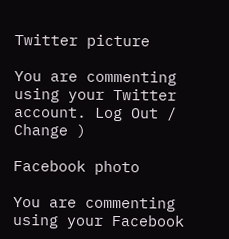Twitter picture

You are commenting using your Twitter account. Log Out /  Change )

Facebook photo

You are commenting using your Facebook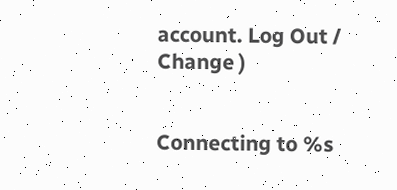account. Log Out /  Change )


Connecting to %s